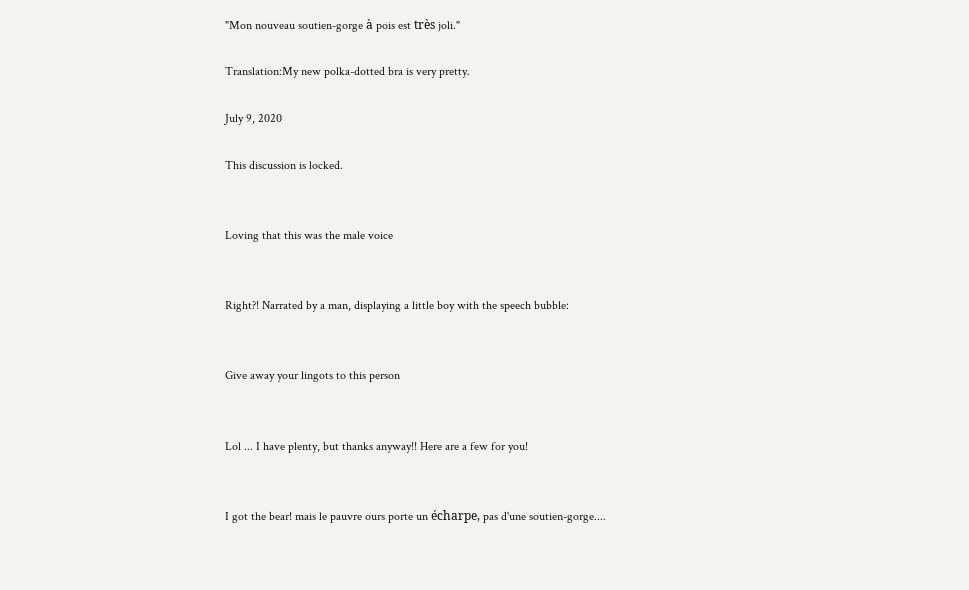"Mon nouveau soutien-gorge à pois est très joli."

Translation:My new polka-dotted bra is very pretty.

July 9, 2020

This discussion is locked.


Loving that this was the male voice


Right?! Narrated by a man, displaying a little boy with the speech bubble:


Give away your lingots to this person


Lol ... I have plenty, but thanks anyway!! Here are a few for you!


I got the bear! mais le pauvre ours porte un écharpe, pas d'une soutien-gorge....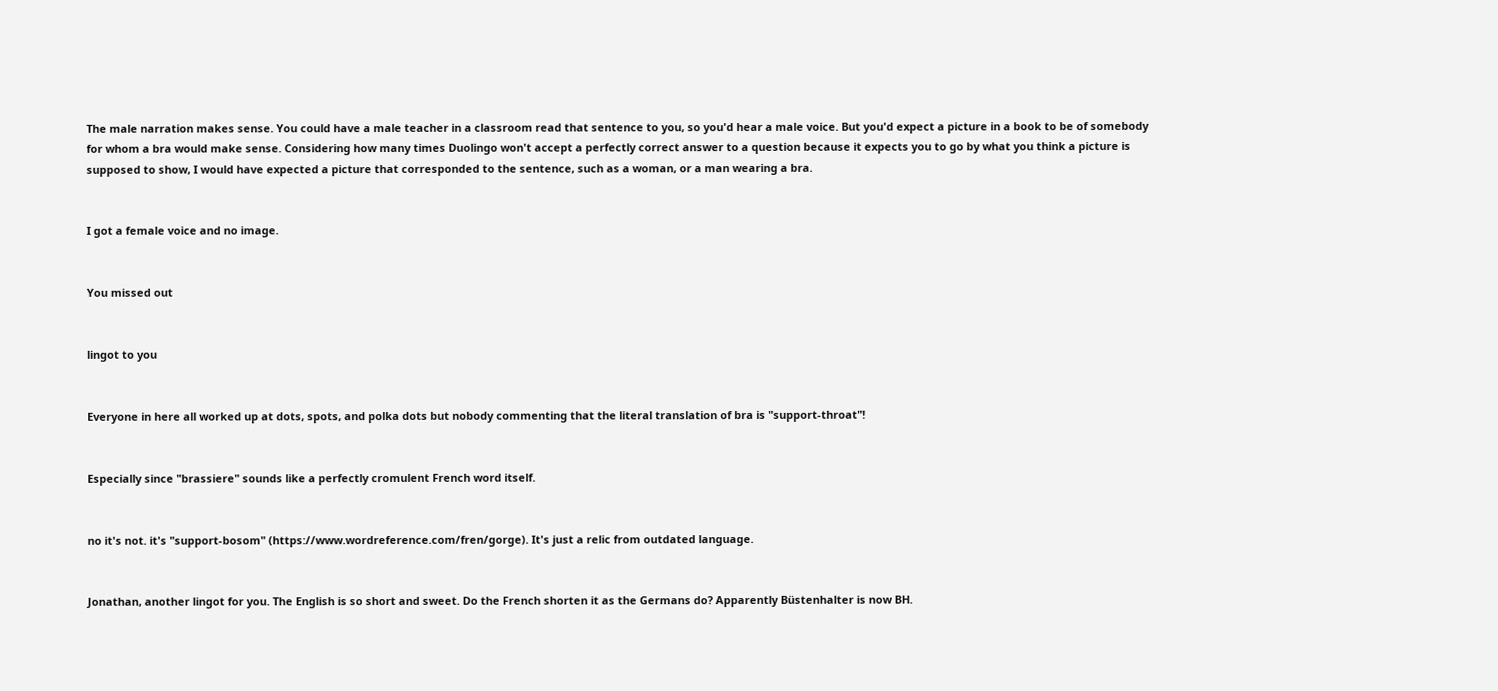The male narration makes sense. You could have a male teacher in a classroom read that sentence to you, so you'd hear a male voice. But you'd expect a picture in a book to be of somebody for whom a bra would make sense. Considering how many times Duolingo won't accept a perfectly correct answer to a question because it expects you to go by what you think a picture is supposed to show, I would have expected a picture that corresponded to the sentence, such as a woman, or a man wearing a bra.


I got a female voice and no image.


You missed out


lingot to you


Everyone in here all worked up at dots, spots, and polka dots but nobody commenting that the literal translation of bra is "support-throat"!


Especially since "brassiere" sounds like a perfectly cromulent French word itself.


no it's not. it's "support-bosom" (https://www.wordreference.com/fren/gorge). It's just a relic from outdated language.


Jonathan, another lingot for you. The English is so short and sweet. Do the French shorten it as the Germans do? Apparently Büstenhalter is now BH.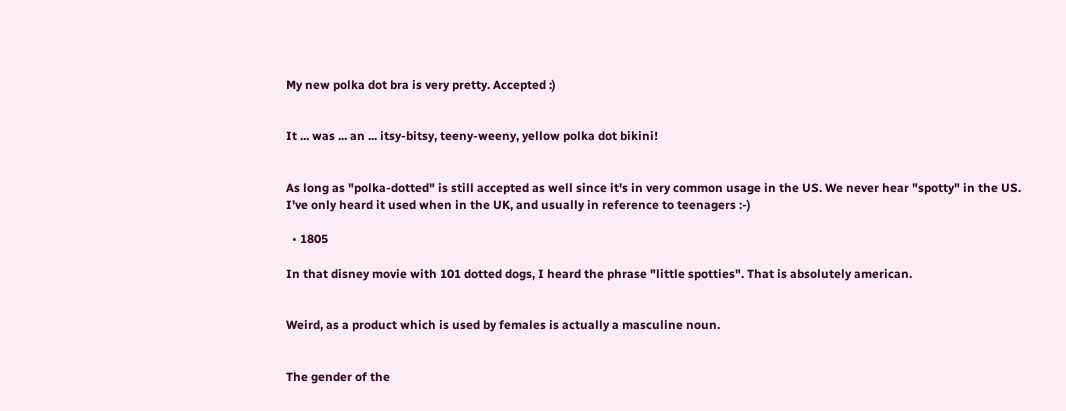My new polka dot bra is very pretty. Accepted :)


It ... was ... an ... itsy-bitsy, teeny-weeny, yellow polka dot bikini!


As long as "polka-dotted" is still accepted as well since it's in very common usage in the US. We never hear "spotty" in the US. I've only heard it used when in the UK, and usually in reference to teenagers :-)

  • 1805

In that disney movie with 101 dotted dogs, I heard the phrase "little spotties". That is absolutely american.


Weird, as a product which is used by females is actually a masculine noun.


The gender of the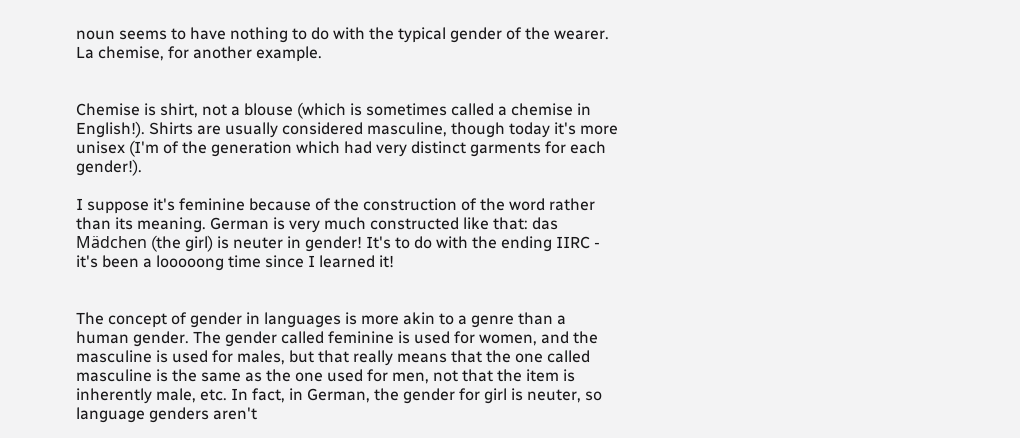noun seems to have nothing to do with the typical gender of the wearer. La chemise, for another example.


Chemise is shirt, not a blouse (which is sometimes called a chemise in English!). Shirts are usually considered masculine, though today it's more unisex (I'm of the generation which had very distinct garments for each gender!).

I suppose it's feminine because of the construction of the word rather than its meaning. German is very much constructed like that: das Mädchen (the girl) is neuter in gender! It's to do with the ending IIRC - it's been a looooong time since I learned it!


The concept of gender in languages is more akin to a genre than a human gender. The gender called feminine is used for women, and the masculine is used for males, but that really means that the one called masculine is the same as the one used for men, not that the item is inherently male, etc. In fact, in German, the gender for girl is neuter, so language genders aren't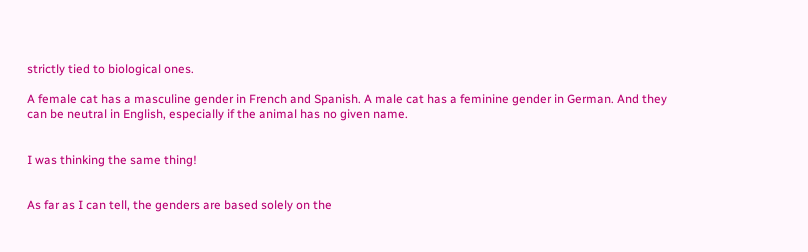strictly tied to biological ones.

A female cat has a masculine gender in French and Spanish. A male cat has a feminine gender in German. And they can be neutral in English, especially if the animal has no given name.


I was thinking the same thing!


As far as I can tell, the genders are based solely on the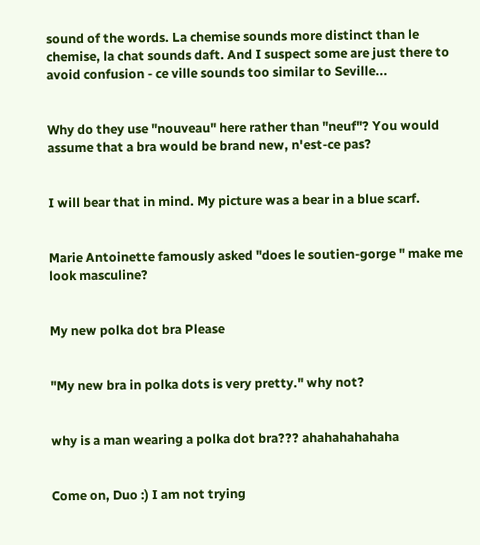sound of the words. La chemise sounds more distinct than le chemise, la chat sounds daft. And I suspect some are just there to avoid confusion - ce ville sounds too similar to Seville...


Why do they use "nouveau" here rather than "neuf"? You would assume that a bra would be brand new, n'est-ce pas?


I will bear that in mind. My picture was a bear in a blue scarf.


Marie Antoinette famously asked "does le soutien-gorge " make me look masculine?


My new polka dot bra Please


"My new bra in polka dots is very pretty." why not?


why is a man wearing a polka dot bra??? ahahahahahaha


Come on, Duo :) I am not trying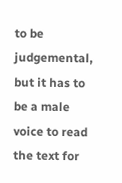to be judgemental, but it has to be a male voice to read the text for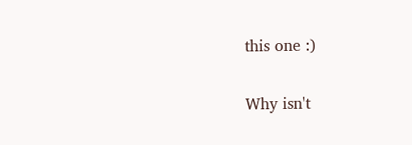this one :)


Why isn't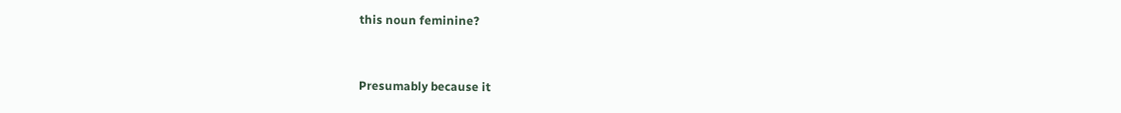this noun feminine?


Presumably because it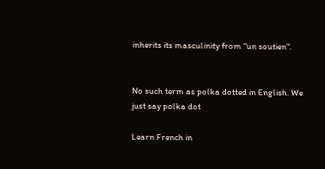inherits its masculinity from "un soutien".


No such term as polka dotted in English. We just say polka dot

Learn French in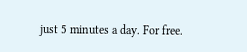just 5 minutes a day. For free.